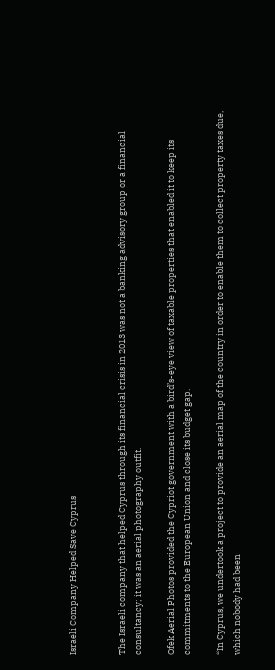Israeli Company Helped Save Cyprus


The Israeli company that helped Cyprus through its financial crisis in 2013 was not a banking advisory group or a financial consultancy; it was an aerial photography outfit.

Ofek Aerial Photos provided the Cypriot government with a bird’s-eye view of taxable properties that enabled it to keep its commitments to the European Union and close its budget gap.

“In Cyprus, we undertook a project to provide an aerial map of the country in order to enable them to collect property taxes due, which nobody had been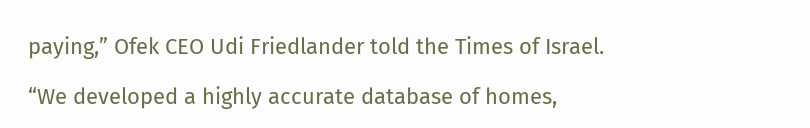paying,” Ofek CEO Udi Friedlander told the Times of Israel.

“We developed a highly accurate database of homes,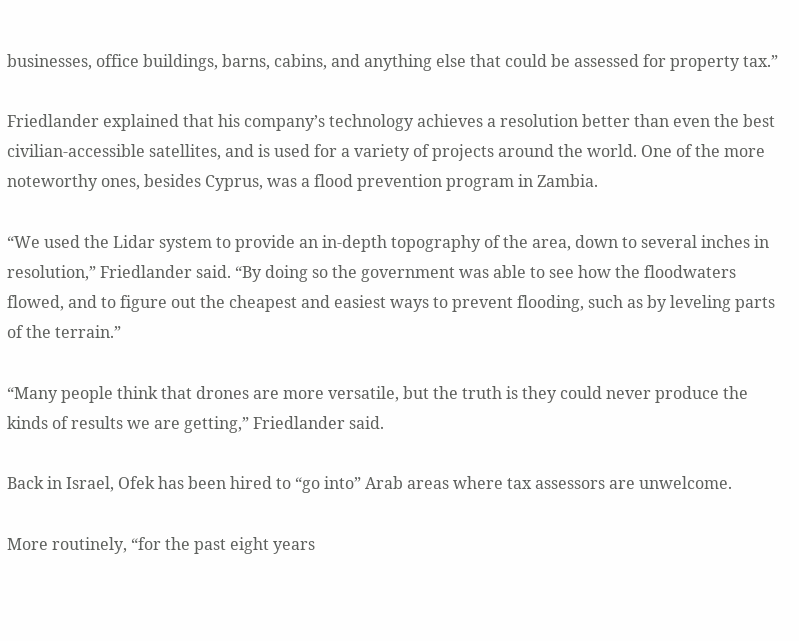businesses, office buildings, barns, cabins, and anything else that could be assessed for property tax.”

Friedlander explained that his company’s technology achieves a resolution better than even the best civilian-accessible satellites, and is used for a variety of projects around the world. One of the more noteworthy ones, besides Cyprus, was a flood prevention program in Zambia.

“We used the Lidar system to provide an in-depth topography of the area, down to several inches in resolution,” Friedlander said. “By doing so the government was able to see how the floodwaters flowed, and to figure out the cheapest and easiest ways to prevent flooding, such as by leveling parts of the terrain.”

“Many people think that drones are more versatile, but the truth is they could never produce the kinds of results we are getting,” Friedlander said.

Back in Israel, Ofek has been hired to “go into” Arab areas where tax assessors are unwelcome.

More routinely, “for the past eight years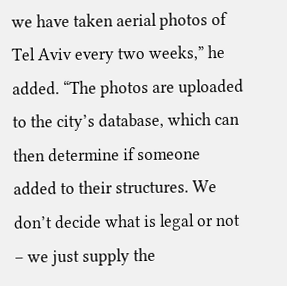we have taken aerial photos of Tel Aviv every two weeks,” he added. “The photos are uploaded to the city’s database, which can then determine if someone added to their structures. We don’t decide what is legal or not – we just supply the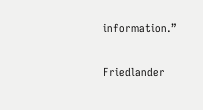information.”

Friedlander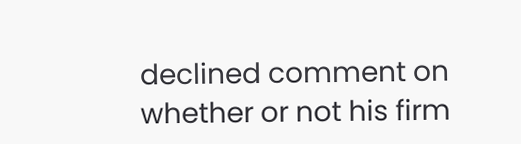declined comment on whether or not his firm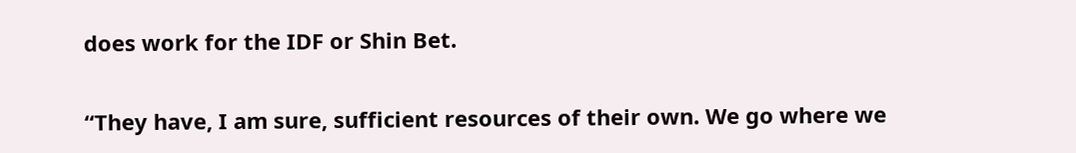does work for the IDF or Shin Bet.

“They have, I am sure, sufficient resources of their own. We go where we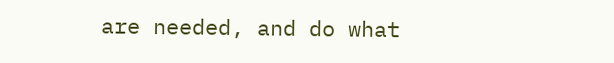are needed, and do what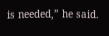is needed,” he said.